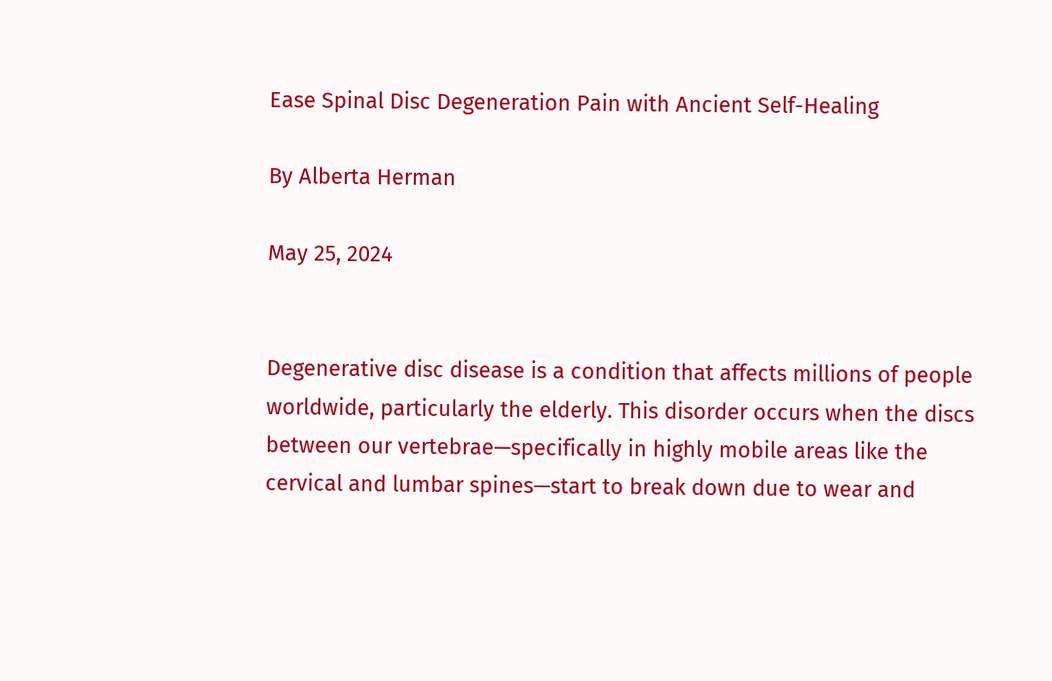Ease Spinal Disc Degeneration Pain with Ancient Self-Healing

By Alberta Herman

May 25, 2024


Degenerative disc disease is a condition that affects millions of people worldwide, particularly the elderly. This disorder occurs when the discs between our vertebrae—specifically in highly mobile areas like the cervical and lumbar spines—start to break down due to wear and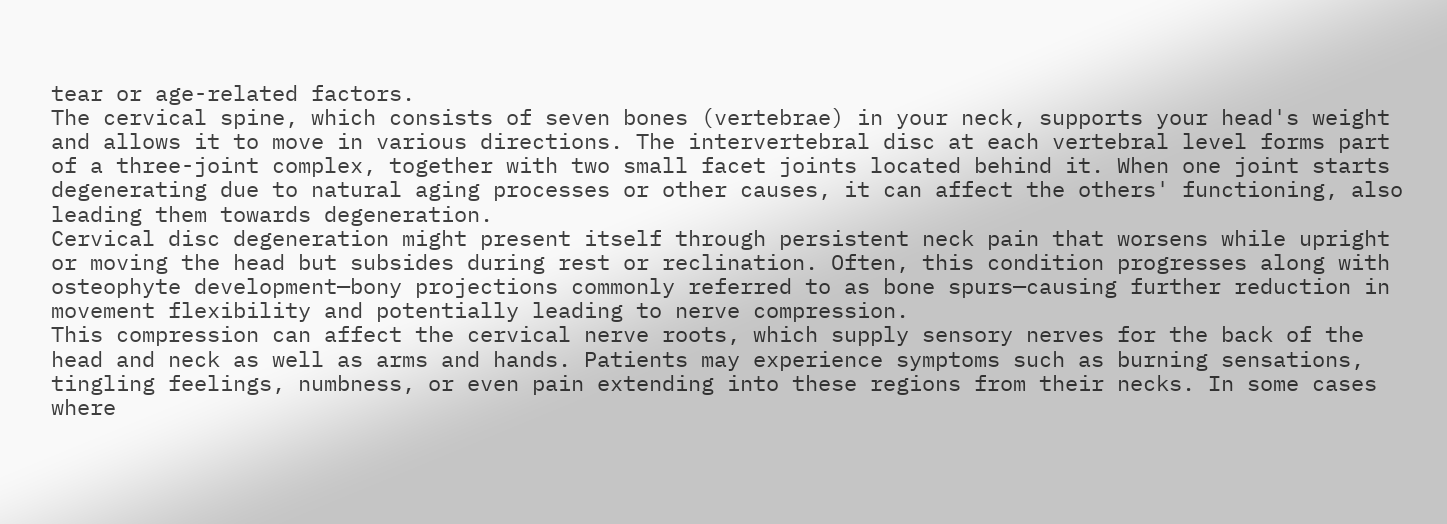tear or age-related factors.
The cervical spine, which consists of seven bones (vertebrae) in your neck, supports your head's weight and allows it to move in various directions. The intervertebral disc at each vertebral level forms part of a three-joint complex, together with two small facet joints located behind it. When one joint starts degenerating due to natural aging processes or other causes, it can affect the others' functioning, also leading them towards degeneration.
Cervical disc degeneration might present itself through persistent neck pain that worsens while upright or moving the head but subsides during rest or reclination. Often, this condition progresses along with osteophyte development—bony projections commonly referred to as bone spurs—causing further reduction in movement flexibility and potentially leading to nerve compression.
This compression can affect the cervical nerve roots, which supply sensory nerves for the back of the head and neck as well as arms and hands. Patients may experience symptoms such as burning sensations, tingling feelings, numbness, or even pain extending into these regions from their necks. In some cases where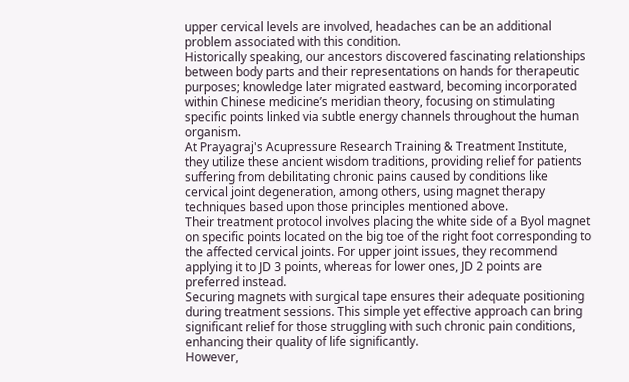upper cervical levels are involved, headaches can be an additional problem associated with this condition.
Historically speaking, our ancestors discovered fascinating relationships between body parts and their representations on hands for therapeutic purposes; knowledge later migrated eastward, becoming incorporated within Chinese medicine’s meridian theory, focusing on stimulating specific points linked via subtle energy channels throughout the human organism.
At Prayagraj's Acupressure Research Training & Treatment Institute, they utilize these ancient wisdom traditions, providing relief for patients suffering from debilitating chronic pains caused by conditions like cervical joint degeneration, among others, using magnet therapy techniques based upon those principles mentioned above.
Their treatment protocol involves placing the white side of a Byol magnet on specific points located on the big toe of the right foot corresponding to the affected cervical joints. For upper joint issues, they recommend applying it to JD 3 points, whereas for lower ones, JD 2 points are preferred instead.
Securing magnets with surgical tape ensures their adequate positioning during treatment sessions. This simple yet effective approach can bring significant relief for those struggling with such chronic pain conditions, enhancing their quality of life significantly.
However,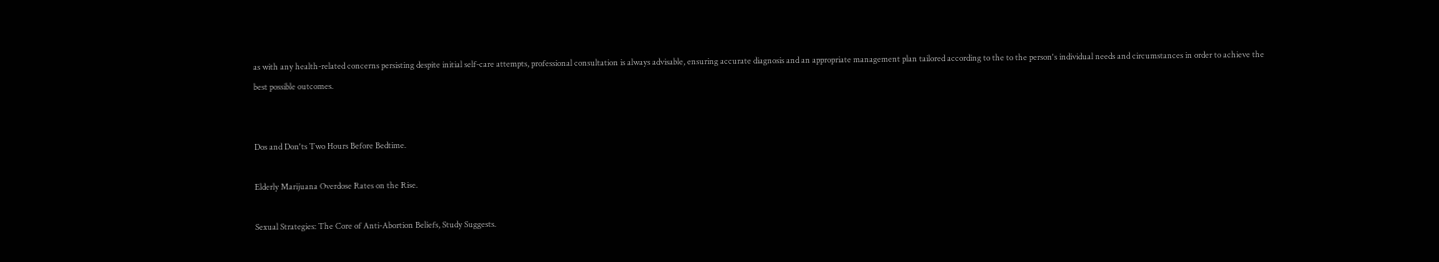as with any health-related concerns persisting despite initial self-care attempts, professional consultation is always advisable, ensuring accurate diagnosis and an appropriate management plan tailored according to the to the person's individual needs and circumstances in order to achieve the best possible outcomes.


Dos and Don'ts Two Hours Before Bedtime.

Elderly Marijuana Overdose Rates on the Rise.

Sexual Strategies: The Core of Anti-Abortion Beliefs, Study Suggests.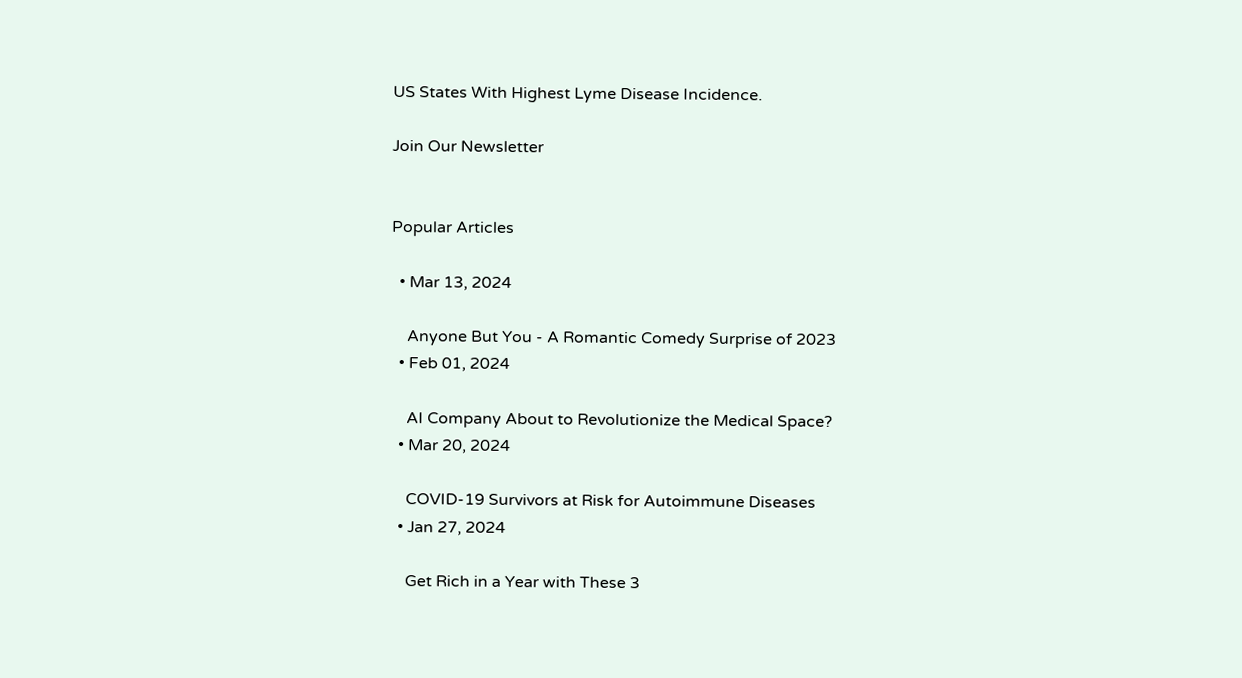US States With Highest Lyme Disease Incidence.

Join Our Newsletter


Popular Articles

  • Mar 13, 2024

    Anyone But You - A Romantic Comedy Surprise of 2023
  • Feb 01, 2024

    AI Company About to Revolutionize the Medical Space?
  • Mar 20, 2024

    COVID-19 Survivors at Risk for Autoimmune Diseases
  • Jan 27, 2024

    Get Rich in a Year with These 3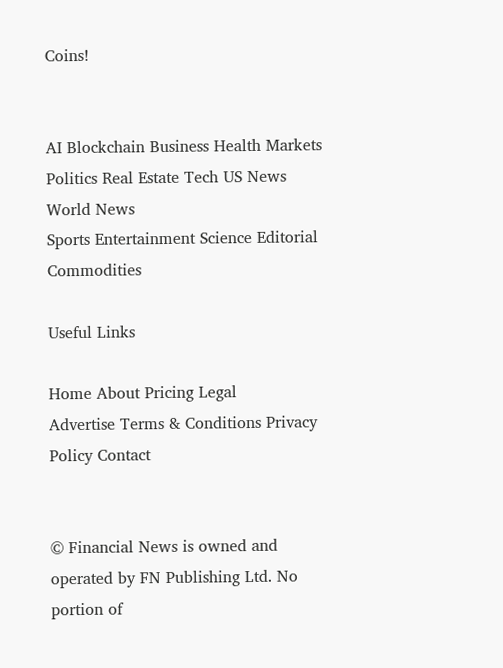Coins!


AI Blockchain Business Health Markets
Politics Real Estate Tech US News World News
Sports Entertainment Science Editorial Commodities

Useful Links

Home About Pricing Legal
Advertise Terms & Conditions Privacy Policy Contact


© Financial News is owned and operated by FN Publishing Ltd. No portion of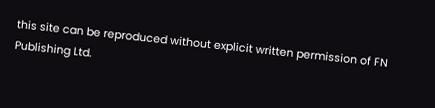this site can be reproduced without explicit written permission of FN Publishing Ltd.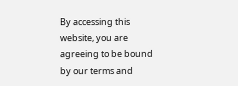By accessing this website, you are agreeing to be bound by our terms and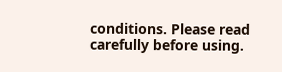conditions. Please read carefully before using.